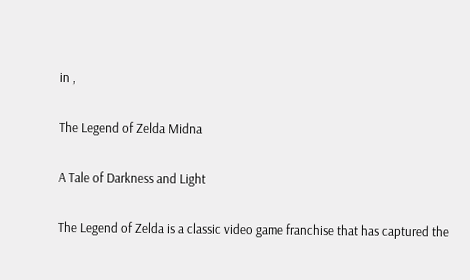in ,

The Legend of Zelda Midna

A Tale of Darkness and Light

The Legend of Zelda is a classic video game franchise that has captured the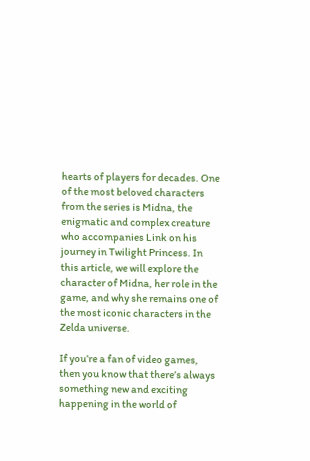hearts of players for decades. One of the most beloved characters from the series is Midna, the enigmatic and complex creature who accompanies Link on his journey in Twilight Princess. In this article, we will explore the character of Midna, her role in the game, and why she remains one of the most iconic characters in the Zelda universe.

If you’re a fan of video games, then you know that there’s always something new and exciting happening in the world of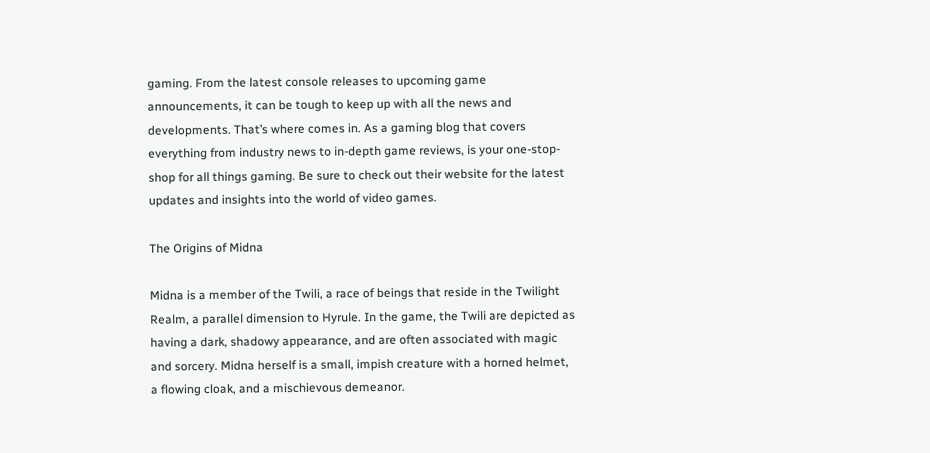gaming. From the latest console releases to upcoming game announcements, it can be tough to keep up with all the news and developments. That’s where comes in. As a gaming blog that covers everything from industry news to in-depth game reviews, is your one-stop-shop for all things gaming. Be sure to check out their website for the latest updates and insights into the world of video games.

The Origins of Midna

Midna is a member of the Twili, a race of beings that reside in the Twilight Realm, a parallel dimension to Hyrule. In the game, the Twili are depicted as having a dark, shadowy appearance, and are often associated with magic and sorcery. Midna herself is a small, impish creature with a horned helmet, a flowing cloak, and a mischievous demeanor.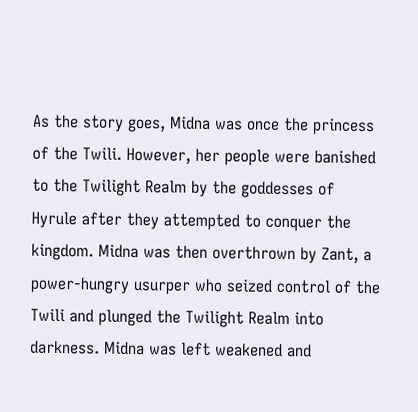As the story goes, Midna was once the princess of the Twili. However, her people were banished to the Twilight Realm by the goddesses of Hyrule after they attempted to conquer the kingdom. Midna was then overthrown by Zant, a power-hungry usurper who seized control of the Twili and plunged the Twilight Realm into darkness. Midna was left weakened and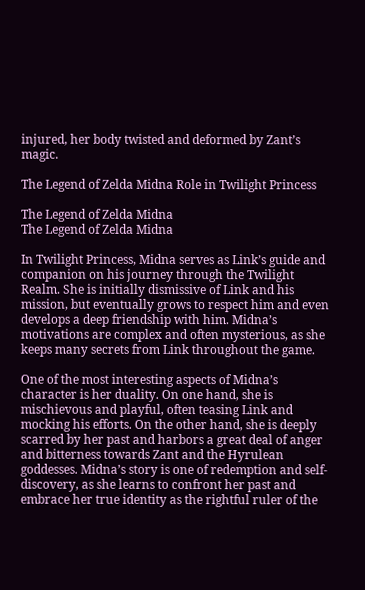injured, her body twisted and deformed by Zant’s magic.

The Legend of Zelda Midna Role in Twilight Princess

The Legend of Zelda Midna
The Legend of Zelda Midna

In Twilight Princess, Midna serves as Link’s guide and companion on his journey through the Twilight Realm. She is initially dismissive of Link and his mission, but eventually grows to respect him and even develops a deep friendship with him. Midna’s motivations are complex and often mysterious, as she keeps many secrets from Link throughout the game.

One of the most interesting aspects of Midna’s character is her duality. On one hand, she is mischievous and playful, often teasing Link and mocking his efforts. On the other hand, she is deeply scarred by her past and harbors a great deal of anger and bitterness towards Zant and the Hyrulean goddesses. Midna’s story is one of redemption and self-discovery, as she learns to confront her past and embrace her true identity as the rightful ruler of the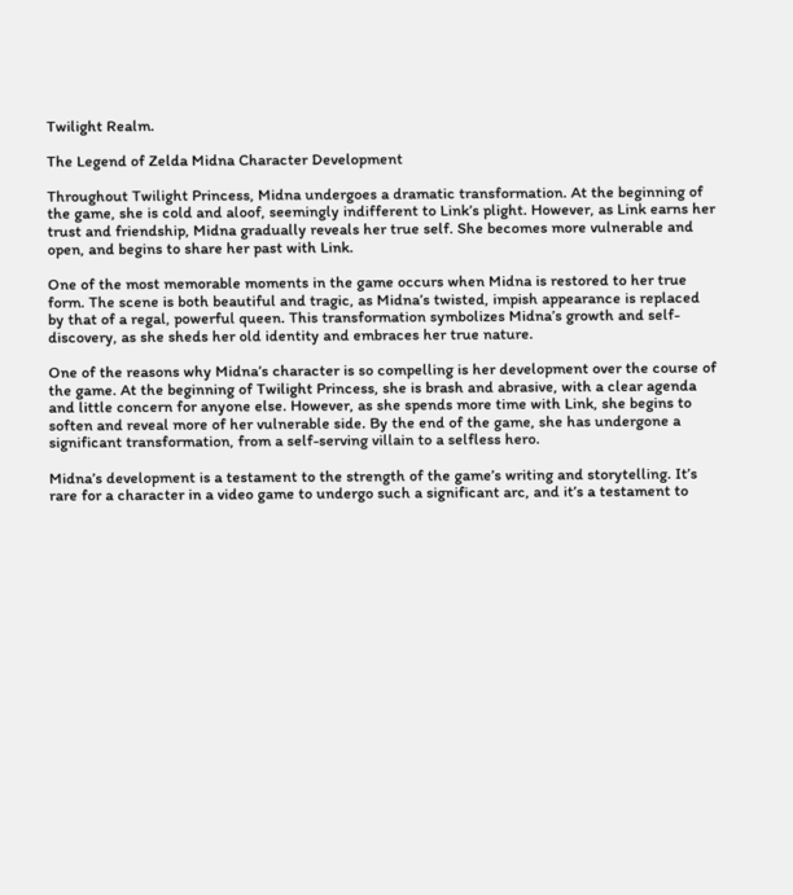Twilight Realm.

The Legend of Zelda Midna Character Development

Throughout Twilight Princess, Midna undergoes a dramatic transformation. At the beginning of the game, she is cold and aloof, seemingly indifferent to Link’s plight. However, as Link earns her trust and friendship, Midna gradually reveals her true self. She becomes more vulnerable and open, and begins to share her past with Link.

One of the most memorable moments in the game occurs when Midna is restored to her true form. The scene is both beautiful and tragic, as Midna’s twisted, impish appearance is replaced by that of a regal, powerful queen. This transformation symbolizes Midna’s growth and self-discovery, as she sheds her old identity and embraces her true nature.

One of the reasons why Midna’s character is so compelling is her development over the course of the game. At the beginning of Twilight Princess, she is brash and abrasive, with a clear agenda and little concern for anyone else. However, as she spends more time with Link, she begins to soften and reveal more of her vulnerable side. By the end of the game, she has undergone a significant transformation, from a self-serving villain to a selfless hero.

Midna’s development is a testament to the strength of the game’s writing and storytelling. It’s rare for a character in a video game to undergo such a significant arc, and it’s a testament to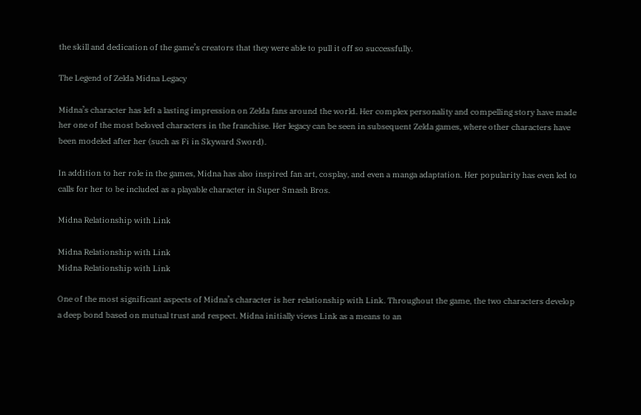the skill and dedication of the game’s creators that they were able to pull it off so successfully.

The Legend of Zelda Midna Legacy

Midna’s character has left a lasting impression on Zelda fans around the world. Her complex personality and compelling story have made her one of the most beloved characters in the franchise. Her legacy can be seen in subsequent Zelda games, where other characters have been modeled after her (such as Fi in Skyward Sword).

In addition to her role in the games, Midna has also inspired fan art, cosplay, and even a manga adaptation. Her popularity has even led to calls for her to be included as a playable character in Super Smash Bros.

Midna Relationship with Link

Midna Relationship with Link
Midna Relationship with Link

One of the most significant aspects of Midna’s character is her relationship with Link. Throughout the game, the two characters develop a deep bond based on mutual trust and respect. Midna initially views Link as a means to an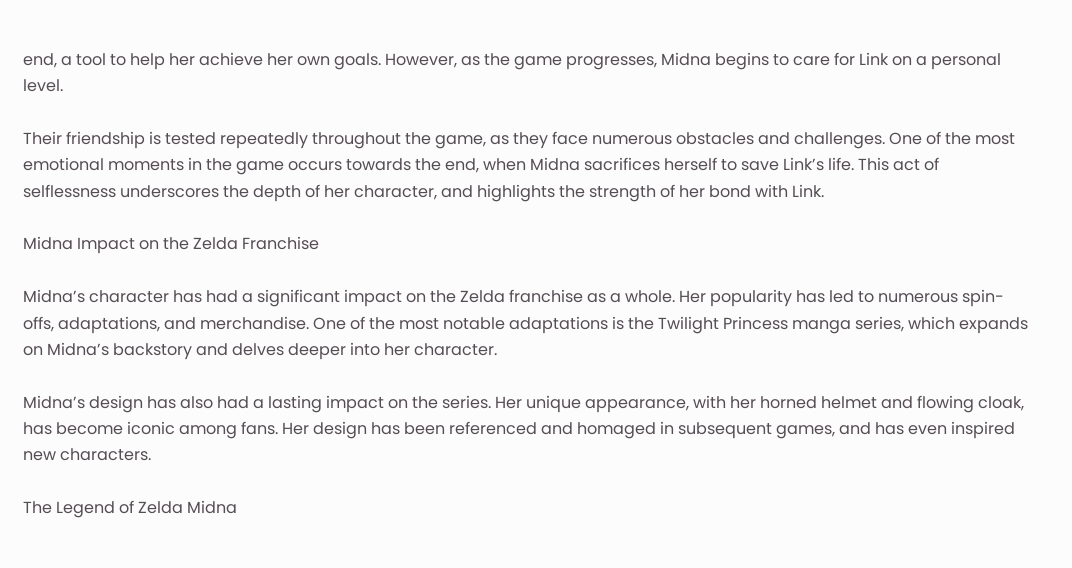end, a tool to help her achieve her own goals. However, as the game progresses, Midna begins to care for Link on a personal level.

Their friendship is tested repeatedly throughout the game, as they face numerous obstacles and challenges. One of the most emotional moments in the game occurs towards the end, when Midna sacrifices herself to save Link’s life. This act of selflessness underscores the depth of her character, and highlights the strength of her bond with Link.

Midna Impact on the Zelda Franchise

Midna’s character has had a significant impact on the Zelda franchise as a whole. Her popularity has led to numerous spin-offs, adaptations, and merchandise. One of the most notable adaptations is the Twilight Princess manga series, which expands on Midna’s backstory and delves deeper into her character.

Midna’s design has also had a lasting impact on the series. Her unique appearance, with her horned helmet and flowing cloak, has become iconic among fans. Her design has been referenced and homaged in subsequent games, and has even inspired new characters.

The Legend of Zelda Midna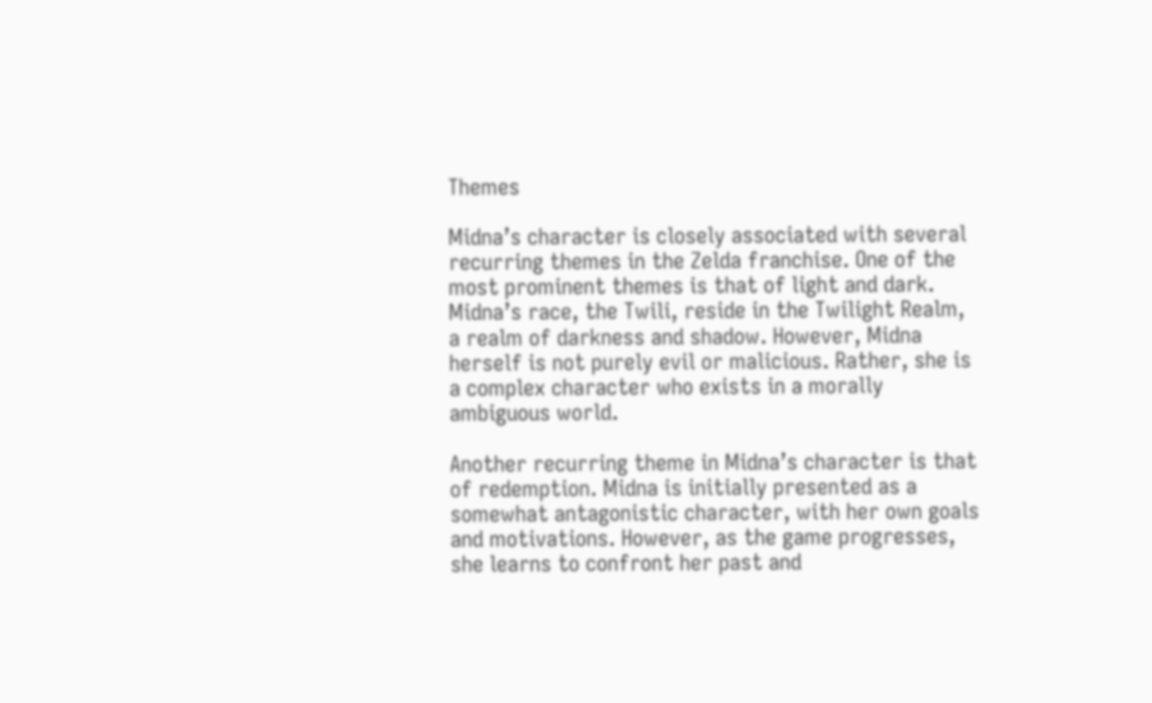Themes

Midna’s character is closely associated with several recurring themes in the Zelda franchise. One of the most prominent themes is that of light and dark. Midna’s race, the Twili, reside in the Twilight Realm, a realm of darkness and shadow. However, Midna herself is not purely evil or malicious. Rather, she is a complex character who exists in a morally ambiguous world.

Another recurring theme in Midna’s character is that of redemption. Midna is initially presented as a somewhat antagonistic character, with her own goals and motivations. However, as the game progresses, she learns to confront her past and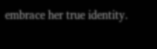embrace her true identity.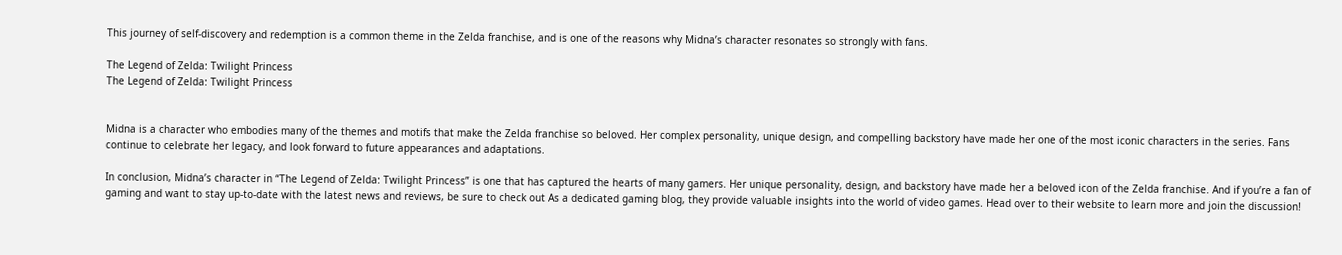This journey of self-discovery and redemption is a common theme in the Zelda franchise, and is one of the reasons why Midna’s character resonates so strongly with fans.

The Legend of Zelda: Twilight Princess
The Legend of Zelda: Twilight Princess


Midna is a character who embodies many of the themes and motifs that make the Zelda franchise so beloved. Her complex personality, unique design, and compelling backstory have made her one of the most iconic characters in the series. Fans continue to celebrate her legacy, and look forward to future appearances and adaptations.

In conclusion, Midna’s character in “The Legend of Zelda: Twilight Princess” is one that has captured the hearts of many gamers. Her unique personality, design, and backstory have made her a beloved icon of the Zelda franchise. And if you’re a fan of gaming and want to stay up-to-date with the latest news and reviews, be sure to check out As a dedicated gaming blog, they provide valuable insights into the world of video games. Head over to their website to learn more and join the discussion!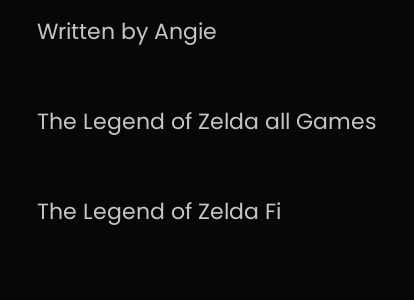Written by Angie

The Legend of Zelda all Games

The Legend of Zelda Fi